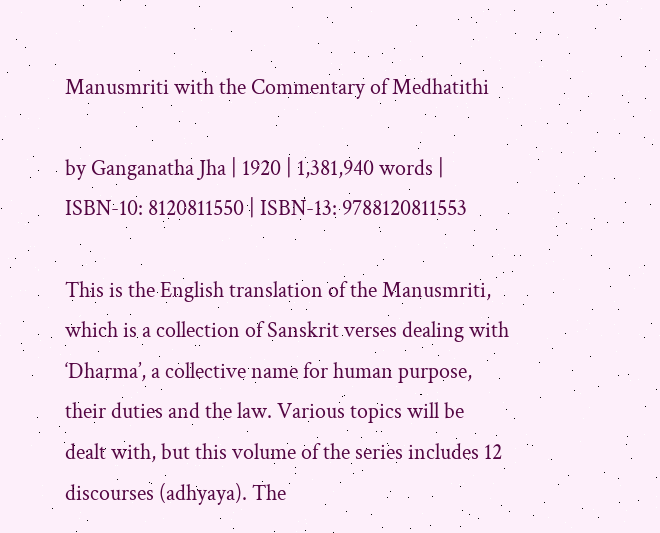Manusmriti with the Commentary of Medhatithi

by Ganganatha Jha | 1920 | 1,381,940 words | ISBN-10: 8120811550 | ISBN-13: 9788120811553

This is the English translation of the Manusmriti, which is a collection of Sanskrit verses dealing with ‘Dharma’, a collective name for human purpose, their duties and the law. Various topics will be dealt with, but this volume of the series includes 12 discourses (adhyaya). The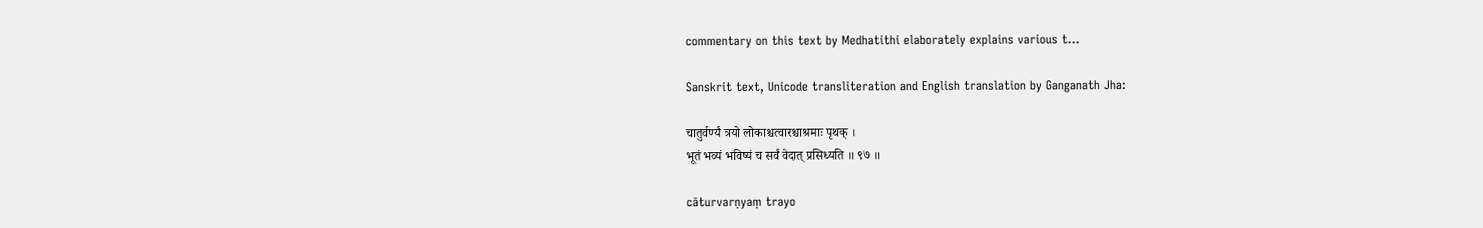commentary on this text by Medhatithi elaborately explains various t...

Sanskrit text, Unicode transliteration and English translation by Ganganath Jha:

चातुर्वर्ण्यं त्रयो लोकाश्चत्वारश्चाश्रमाः पृथक् ।
भूतं भव्यं भविष्यं च सर्वं वेदात् प्रसिध्यति ॥ ९७ ॥

cāturvarṇyaṃ trayo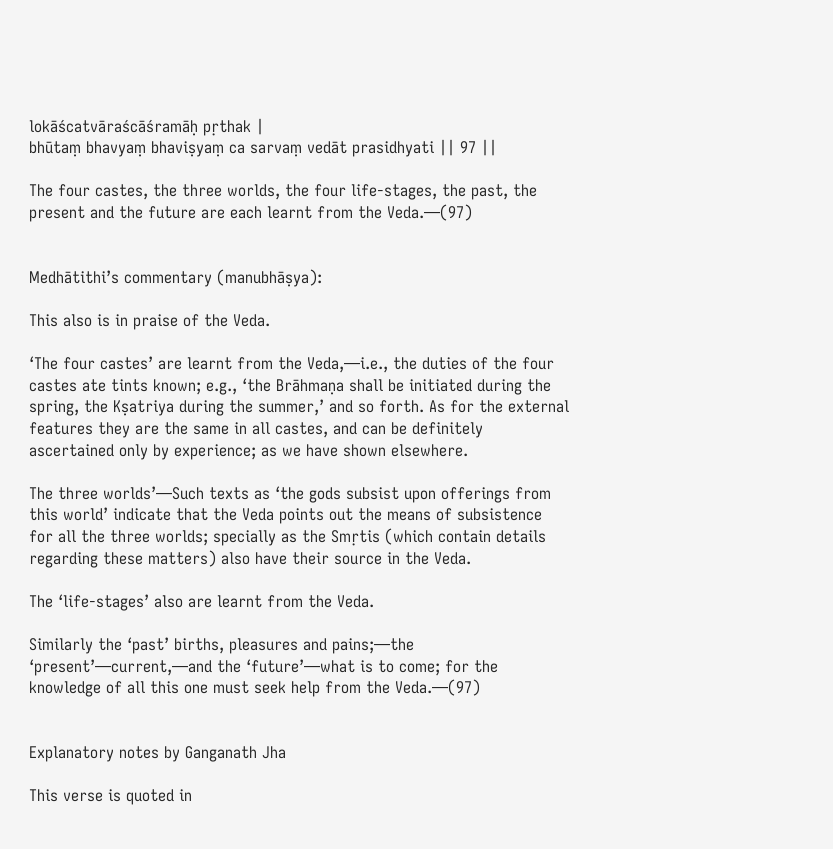lokāścatvāraścāśramāḥ pṛthak |
bhūtaṃ bhavyaṃ bhaviṣyaṃ ca sarvaṃ vedāt prasidhyati || 97 ||

The four castes, the three worlds, the four life-stages, the past, the present and the future are each learnt from the Veda.—(97)


Medhātithi’s commentary (manubhāṣya):

This also is in praise of the Veda.

‘The four castes’ are learnt from the Veda,—i.e., the duties of the four castes ate tints known; e.g., ‘the Brāhmaṇa shall be initiated during the spring, the Kṣatriya during the summer,’ and so forth. As for the external features they are the same in all castes, and can be definitely ascertained only by experience; as we have shown elsewhere.

The three worlds’—Such texts as ‘the gods subsist upon offerings from this world’ indicate that the Veda points out the means of subsistence for all the three worlds; specially as the Smṛtis (which contain details regarding these matters) also have their source in the Veda.

The ‘life-stages’ also are learnt from the Veda.

Similarly the ‘past’ births, pleasures and pains;—the ‘present’—current,—and the ‘future’—what is to come; for the knowledge of all this one must seek help from the Veda.—(97)


Explanatory notes by Ganganath Jha

This verse is quoted in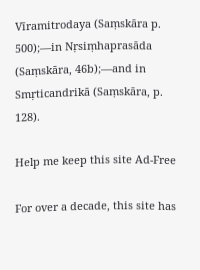Vīramitrodaya (Saṃskāra p. 500);—in Nṛsiṃhaprasāda (Saṃskāra, 46b);—and in Smṛticandrikā (Saṃskāra, p. 128).

Help me keep this site Ad-Free

For over a decade, this site has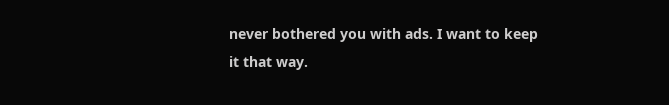never bothered you with ads. I want to keep it that way.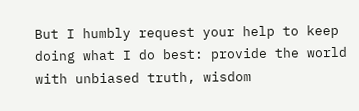But I humbly request your help to keep doing what I do best: provide the world with unbiased truth, wisdom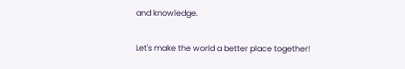and knowledge.

Let's make the world a better place together!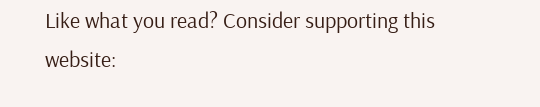Like what you read? Consider supporting this website: